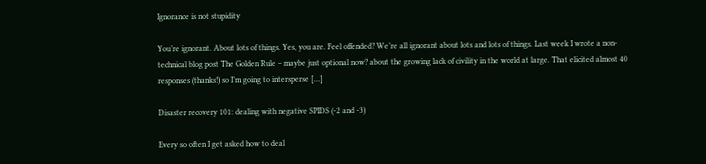Ignorance is not stupidity

You’re ignorant. About lots of things. Yes, you are. Feel offended? We’re all ignorant about lots and lots of things. Last week I wrote a non-technical blog post The Golden Rule – maybe just optional now? about the growing lack of civility in the world at large. That elicited almost 40 responses (thanks!) so I’m going to intersperse […]

Disaster recovery 101: dealing with negative SPIDS (-2 and -3)

Every so often I get asked how to deal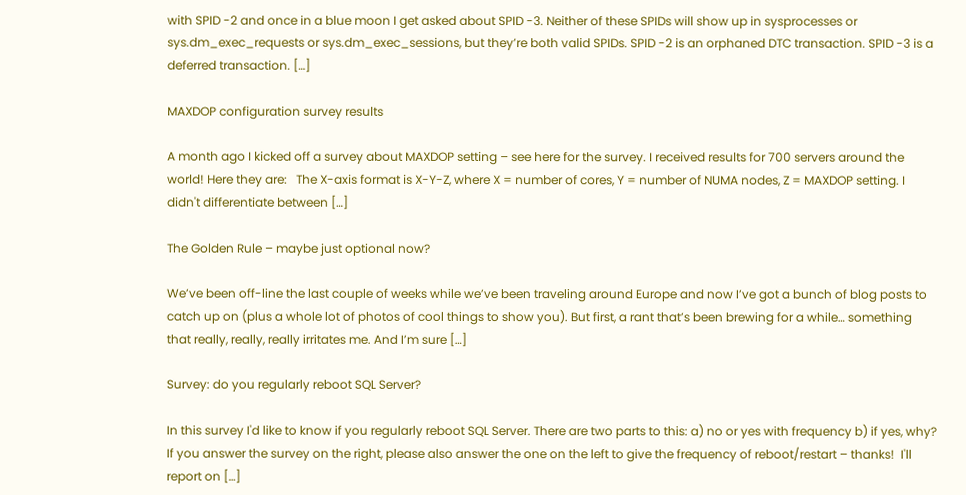with SPID -2 and once in a blue moon I get asked about SPID -3. Neither of these SPIDs will show up in sysprocesses or sys.dm_exec_requests or sys.dm_exec_sessions, but they’re both valid SPIDs. SPID -2 is an orphaned DTC transaction. SPID -3 is a deferred transaction. […]

MAXDOP configuration survey results

A month ago I kicked off a survey about MAXDOP setting – see here for the survey. I received results for 700 servers around the world! Here they are:   The X-axis format is X-Y-Z, where X = number of cores, Y = number of NUMA nodes, Z = MAXDOP setting. I didn't differentiate between […]

The Golden Rule – maybe just optional now?

We’ve been off-line the last couple of weeks while we’ve been traveling around Europe and now I’ve got a bunch of blog posts to catch up on (plus a whole lot of photos of cool things to show you). But first, a rant that’s been brewing for a while… something that really, really, really irritates me. And I’m sure […]

Survey: do you regularly reboot SQL Server?

In this survey I'd like to know if you regularly reboot SQL Server. There are two parts to this: a) no or yes with frequency b) if yes, why? If you answer the survey on the right, please also answer the one on the left to give the frequency of reboot/restart – thanks!  I'll report on […]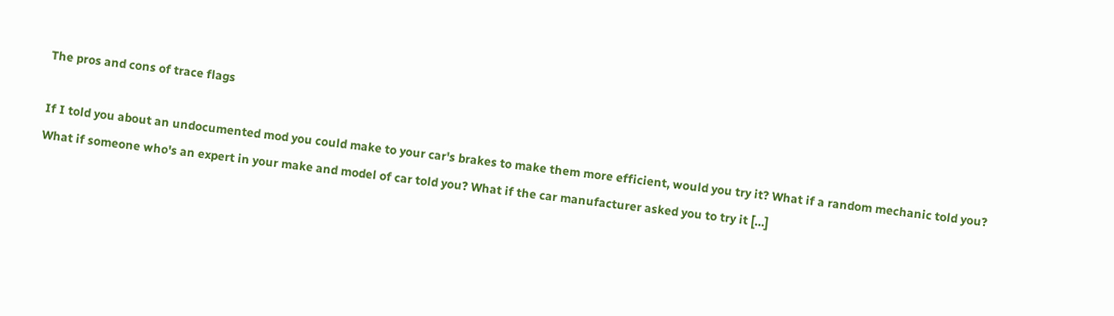The pros and cons of trace flags

If I told you about an undocumented mod you could make to your car's brakes to make them more efficient, would you try it? What if a random mechanic told you? What if someone who's an expert in your make and model of car told you? What if the car manufacturer asked you to try it […]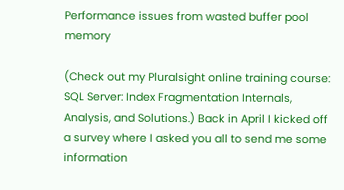Performance issues from wasted buffer pool memory

(Check out my Pluralsight online training course: SQL Server: Index Fragmentation Internals, Analysis, and Solutions.) Back in April I kicked off a survey where I asked you all to send me some information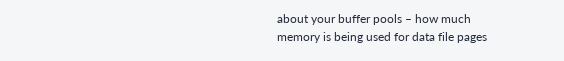about your buffer pools – how much memory is being used for data file pages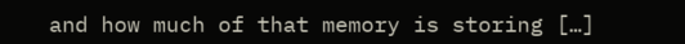and how much of that memory is storing […]